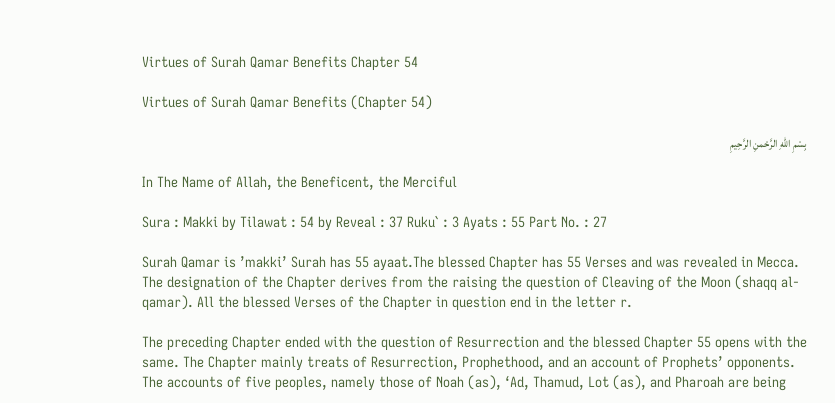Virtues of Surah Qamar Benefits Chapter 54

Virtues of Surah Qamar Benefits (Chapter 54)

بِسْمِ اللهِ الرَّحْمنِ الرَّحِيمِ

In The Name of Allah, the Beneficent, the Merciful

Sura : Makki by Tilawat : 54 by Reveal : 37 Ruku` : 3 Ayats : 55 Part No. : 27

Surah Qamar is ’makki’ Surah has 55 ayaat.The blessed Chapter has 55 Verses and was revealed in Mecca. The designation of the Chapter derives from the raising the question of Cleaving of the Moon (shaqq al-qamar). All the blessed Verses of the Chapter in question end in the letter r.

The preceding Chapter ended with the question of Resurrection and the blessed Chapter 55 opens with the same. The Chapter mainly treats of Resurrection, Prophethood, and an account of Prophets’ opponents. The accounts of five peoples, namely those of Noah (as), ‘Ad, Thamud, Lot (as), and Pharoah are being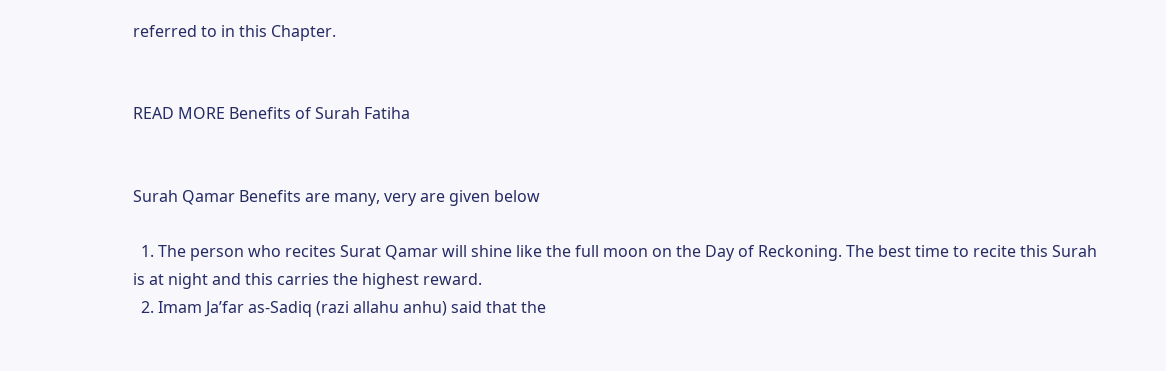referred to in this Chapter.


READ MORE Benefits of Surah Fatiha


Surah Qamar Benefits are many, very are given below

  1. The person who recites Surat Qamar will shine like the full moon on the Day of Reckoning. The best time to recite this Surah is at night and this carries the highest reward.
  2. Imam Ja’far as-Sadiq (razi allahu anhu) said that the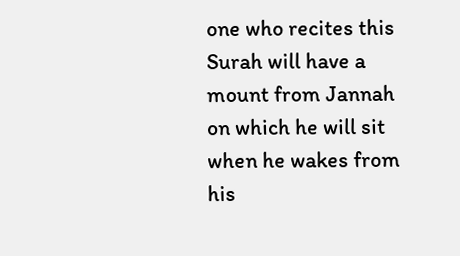one who recites this Surah will have a mount from Jannah on which he will sit when he wakes from his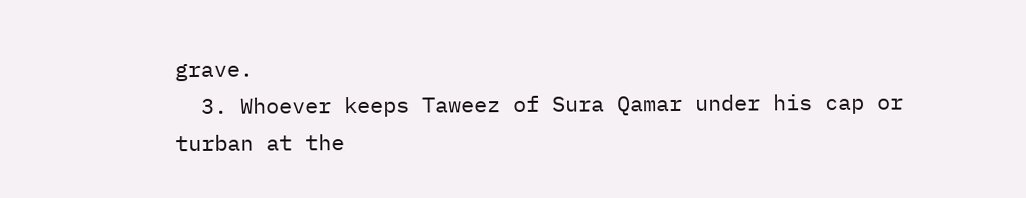grave.
  3. Whoever keeps Taweez of Sura Qamar under his cap or turban at the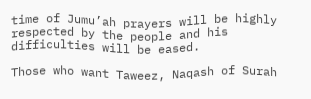time of Jumu’ah prayers will be highly respected by the people and his difficulties will be eased.

Those who want Taweez, Naqash of Surah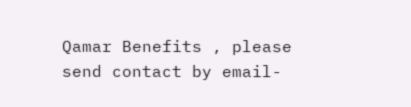Qamar Benefits , please send contact by email-